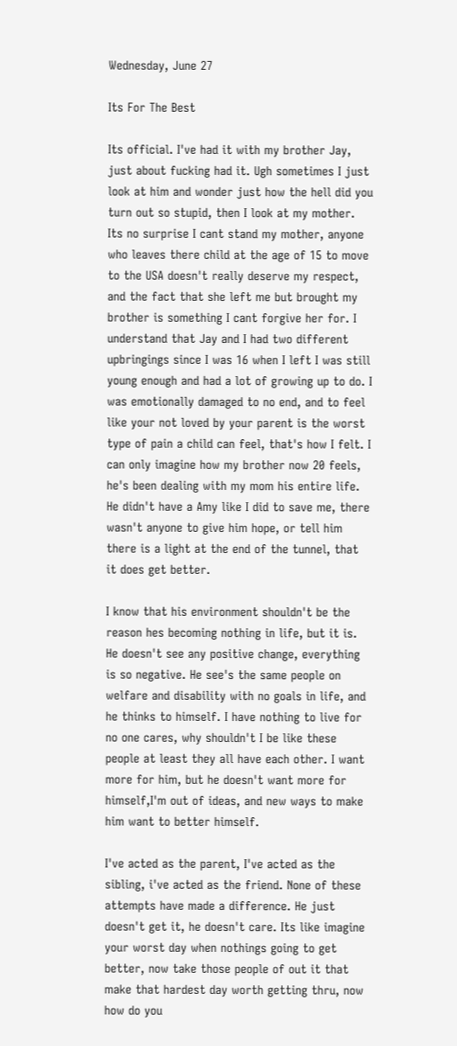Wednesday, June 27

Its For The Best

Its official. I've had it with my brother Jay, just about fucking had it. Ugh sometimes I just look at him and wonder just how the hell did you turn out so stupid, then I look at my mother. Its no surprise I cant stand my mother, anyone who leaves there child at the age of 15 to move to the USA doesn't really deserve my respect, and the fact that she left me but brought my brother is something I cant forgive her for. I understand that Jay and I had two different upbringings since I was 16 when I left I was still young enough and had a lot of growing up to do. I was emotionally damaged to no end, and to feel like your not loved by your parent is the worst type of pain a child can feel, that's how I felt. I can only imagine how my brother now 20 feels, he's been dealing with my mom his entire life. He didn't have a Amy like I did to save me, there wasn't anyone to give him hope, or tell him there is a light at the end of the tunnel, that it does get better.

I know that his environment shouldn't be the reason hes becoming nothing in life, but it is. He doesn't see any positive change, everything is so negative. He see's the same people on welfare and disability with no goals in life, and he thinks to himself. I have nothing to live for no one cares, why shouldn't I be like these people at least they all have each other. I want more for him, but he doesn't want more for himself,I'm out of ideas, and new ways to make him want to better himself.

I've acted as the parent, I've acted as the sibling, i've acted as the friend. None of these attempts have made a difference. He just doesn't get it, he doesn't care. Its like imagine your worst day when nothings going to get better, now take those people of out it that make that hardest day worth getting thru, now how do you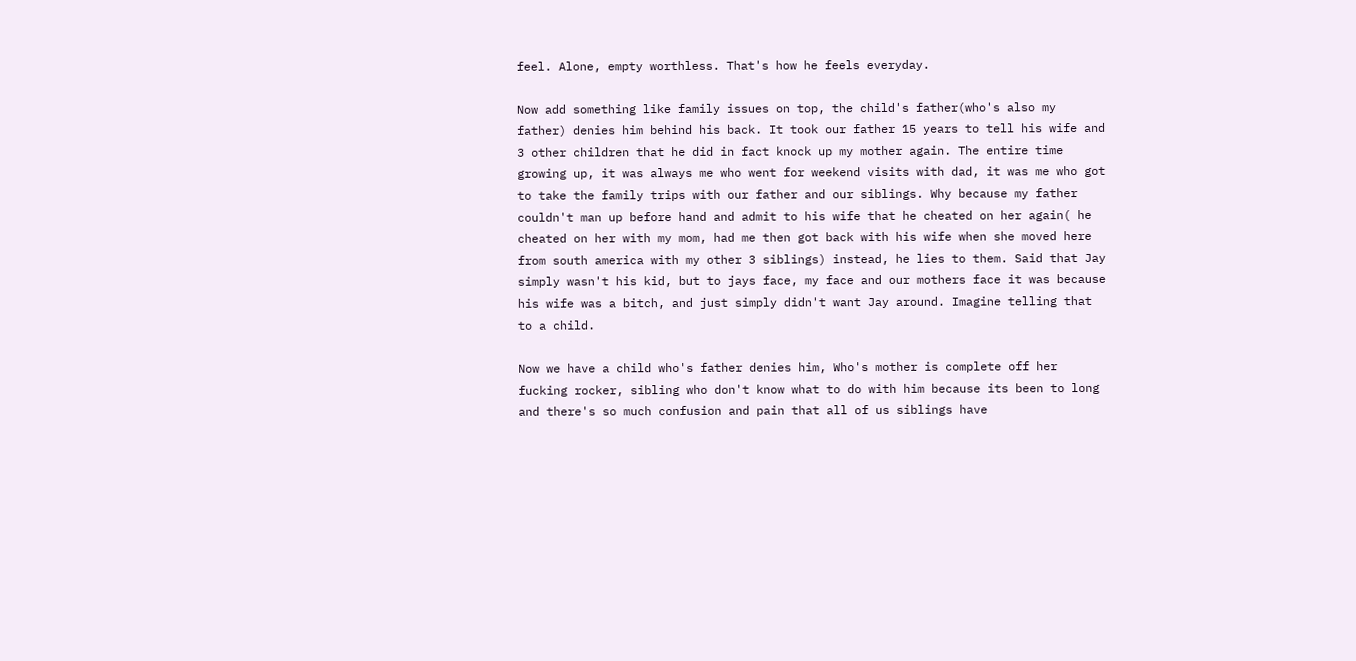feel. Alone, empty worthless. That's how he feels everyday.

Now add something like family issues on top, the child's father(who's also my father) denies him behind his back. It took our father 15 years to tell his wife and 3 other children that he did in fact knock up my mother again. The entire time growing up, it was always me who went for weekend visits with dad, it was me who got to take the family trips with our father and our siblings. Why because my father couldn't man up before hand and admit to his wife that he cheated on her again( he cheated on her with my mom, had me then got back with his wife when she moved here from south america with my other 3 siblings) instead, he lies to them. Said that Jay simply wasn't his kid, but to jays face, my face and our mothers face it was because his wife was a bitch, and just simply didn't want Jay around. Imagine telling that to a child.

Now we have a child who's father denies him, Who's mother is complete off her fucking rocker, sibling who don't know what to do with him because its been to long and there's so much confusion and pain that all of us siblings have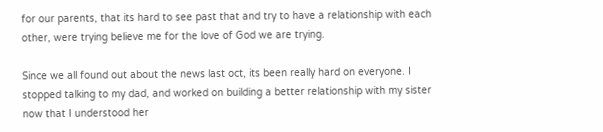for our parents, that its hard to see past that and try to have a relationship with each other, were trying believe me for the love of God we are trying.

Since we all found out about the news last oct, its been really hard on everyone. I stopped talking to my dad, and worked on building a better relationship with my sister now that I understood her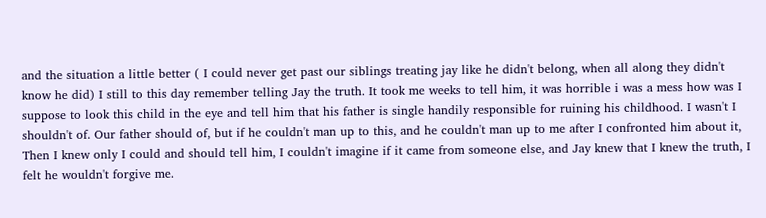and the situation a little better ( I could never get past our siblings treating jay like he didn't belong, when all along they didn't know he did) I still to this day remember telling Jay the truth. It took me weeks to tell him, it was horrible i was a mess how was I suppose to look this child in the eye and tell him that his father is single handily responsible for ruining his childhood. I wasn't I shouldn't of. Our father should of, but if he couldn't man up to this, and he couldn't man up to me after I confronted him about it, Then I knew only I could and should tell him, I couldn't imagine if it came from someone else, and Jay knew that I knew the truth, I felt he wouldn't forgive me.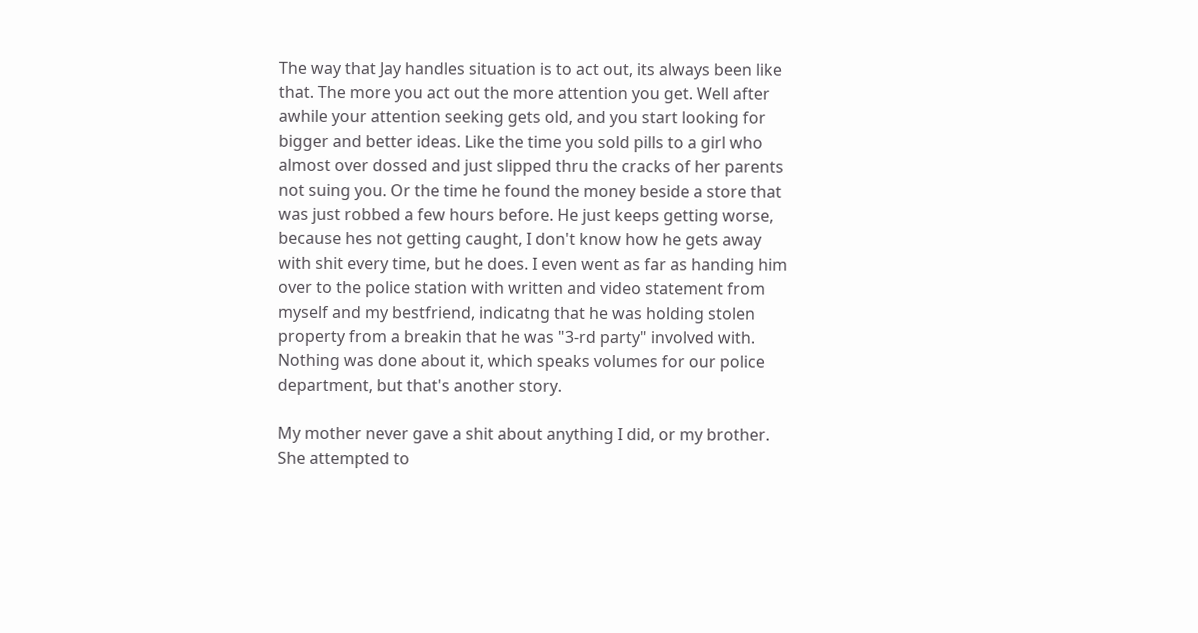The way that Jay handles situation is to act out, its always been like that. The more you act out the more attention you get. Well after awhile your attention seeking gets old, and you start looking for bigger and better ideas. Like the time you sold pills to a girl who almost over dossed and just slipped thru the cracks of her parents not suing you. Or the time he found the money beside a store that was just robbed a few hours before. He just keeps getting worse, because hes not getting caught, I don't know how he gets away with shit every time, but he does. I even went as far as handing him over to the police station with written and video statement from myself and my bestfriend, indicatng that he was holding stolen property from a breakin that he was "3-rd party" involved with. Nothing was done about it, which speaks volumes for our police department, but that's another story.

My mother never gave a shit about anything I did, or my brother. She attempted to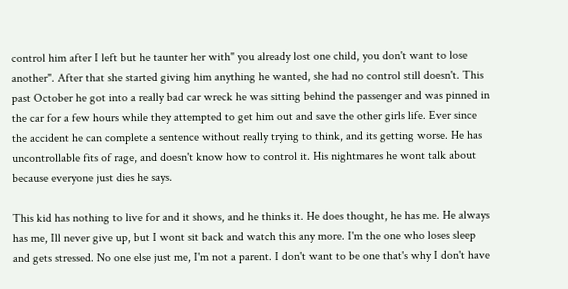control him after I left but he taunter her with" you already lost one child, you don't want to lose another". After that she started giving him anything he wanted, she had no control still doesn't. This past October he got into a really bad car wreck he was sitting behind the passenger and was pinned in the car for a few hours while they attempted to get him out and save the other girls life. Ever since the accident he can complete a sentence without really trying to think, and its getting worse. He has uncontrollable fits of rage, and doesn't know how to control it. His nightmares he wont talk about because everyone just dies he says.

This kid has nothing to live for and it shows, and he thinks it. He does thought, he has me. He always has me, Ill never give up, but I wont sit back and watch this any more. I'm the one who loses sleep and gets stressed. No one else just me, I'm not a parent. I don't want to be one that's why I don't have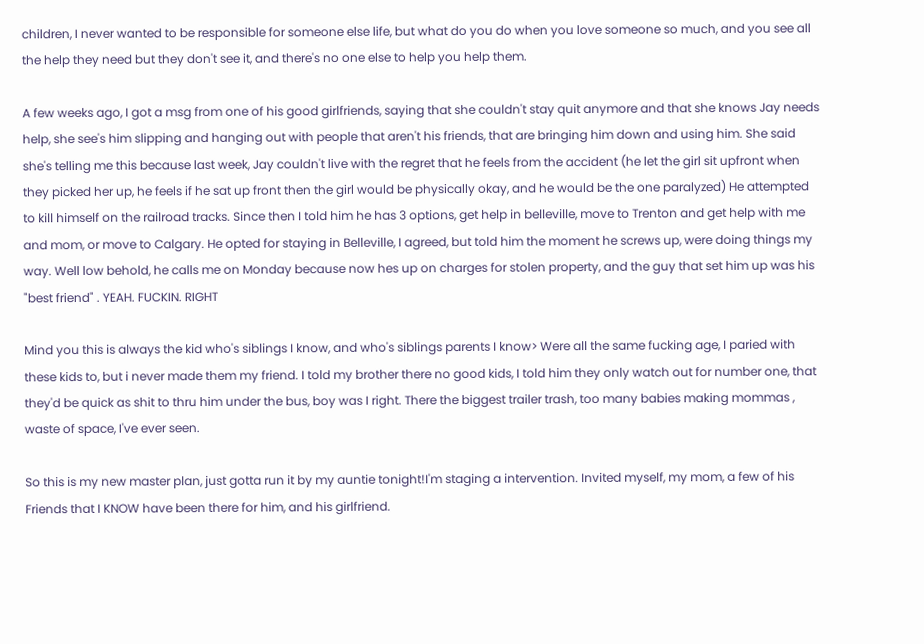children, I never wanted to be responsible for someone else life, but what do you do when you love someone so much, and you see all the help they need but they don't see it, and there's no one else to help you help them.

A few weeks ago, I got a msg from one of his good girlfriends, saying that she couldn't stay quit anymore and that she knows Jay needs help, she see's him slipping and hanging out with people that aren't his friends, that are bringing him down and using him. She said she's telling me this because last week, Jay couldn't live with the regret that he feels from the accident (he let the girl sit upfront when they picked her up, he feels if he sat up front then the girl would be physically okay, and he would be the one paralyzed) He attempted to kill himself on the railroad tracks. Since then I told him he has 3 options, get help in belleville, move to Trenton and get help with me and mom, or move to Calgary. He opted for staying in Belleville, I agreed, but told him the moment he screws up, were doing things my way. Well low behold, he calls me on Monday because now hes up on charges for stolen property, and the guy that set him up was his "best friend" . YEAH. FUCKIN. RIGHT

Mind you this is always the kid who's siblings I know, and who's siblings parents I know> Were all the same fucking age, I paried with these kids to, but i never made them my friend. I told my brother there no good kids, I told him they only watch out for number one, that they'd be quick as shit to thru him under the bus, boy was I right. There the biggest trailer trash, too many babies making mommas , waste of space, I've ever seen.

So this is my new master plan, just gotta run it by my auntie tonight!I'm staging a intervention. Invited myself, my mom, a few of his Friends that I KNOW have been there for him, and his girlfriend.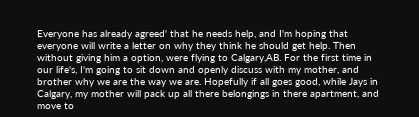Everyone has already agreed' that he needs help, and I'm hoping that everyone will write a letter on why they think he should get help. Then without giving him a option, were flying to Calgary,AB. For the first time in our life's, I'm going to sit down and openly discuss with my mother, and brother why we are the way we are. Hopefully if all goes good, while Jays in Calgary, my mother will pack up all there belongings in there apartment, and move to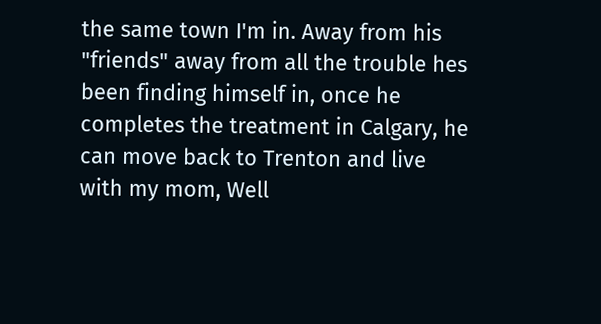the same town I'm in. Away from his "friends" away from all the trouble hes been finding himself in, once he completes the treatment in Calgary, he can move back to Trenton and live with my mom, Well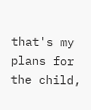that's my plans for the child,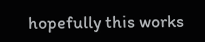hopefully this works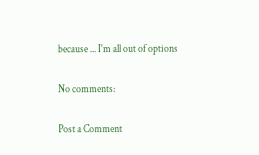because ... I'm all out of options

No comments:

Post a Comment